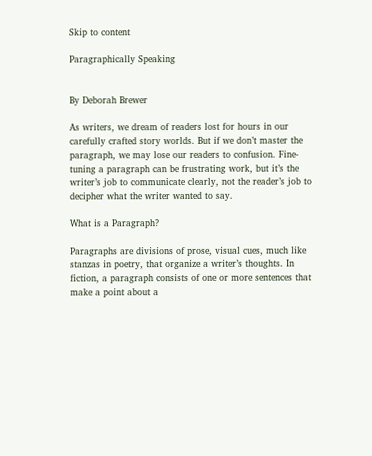Skip to content

Paragraphically Speaking


By Deborah Brewer

As writers, we dream of readers lost for hours in our carefully crafted story worlds. But if we don’t master the paragraph, we may lose our readers to confusion. Fine-tuning a paragraph can be frustrating work, but it’s the writer’s job to communicate clearly, not the reader’s job to decipher what the writer wanted to say.

What is a Paragraph?

Paragraphs are divisions of prose, visual cues, much like stanzas in poetry, that organize a writer’s thoughts. In fiction, a paragraph consists of one or more sentences that make a point about a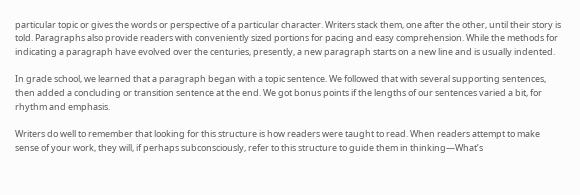particular topic or gives the words or perspective of a particular character. Writers stack them, one after the other, until their story is told. Paragraphs also provide readers with conveniently sized portions for pacing and easy comprehension. While the methods for indicating a paragraph have evolved over the centuries, presently, a new paragraph starts on a new line and is usually indented.

In grade school, we learned that a paragraph began with a topic sentence. We followed that with several supporting sentences, then added a concluding or transition sentence at the end. We got bonus points if the lengths of our sentences varied a bit, for rhythm and emphasis.

Writers do well to remember that looking for this structure is how readers were taught to read. When readers attempt to make sense of your work, they will, if perhaps subconsciously, refer to this structure to guide them in thinking—What’s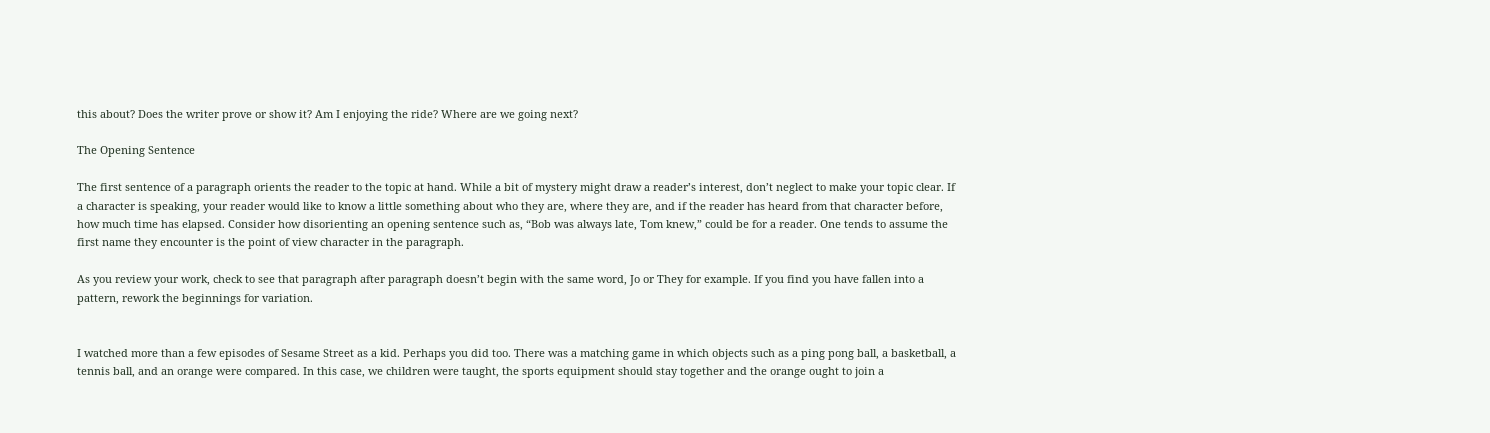this about? Does the writer prove or show it? Am I enjoying the ride? Where are we going next?

The Opening Sentence

The first sentence of a paragraph orients the reader to the topic at hand. While a bit of mystery might draw a reader’s interest, don’t neglect to make your topic clear. If a character is speaking, your reader would like to know a little something about who they are, where they are, and if the reader has heard from that character before, how much time has elapsed. Consider how disorienting an opening sentence such as, “Bob was always late, Tom knew,” could be for a reader. One tends to assume the first name they encounter is the point of view character in the paragraph.

As you review your work, check to see that paragraph after paragraph doesn’t begin with the same word, Jo or They for example. If you find you have fallen into a pattern, rework the beginnings for variation.


I watched more than a few episodes of Sesame Street as a kid. Perhaps you did too. There was a matching game in which objects such as a ping pong ball, a basketball, a tennis ball, and an orange were compared. In this case, we children were taught, the sports equipment should stay together and the orange ought to join a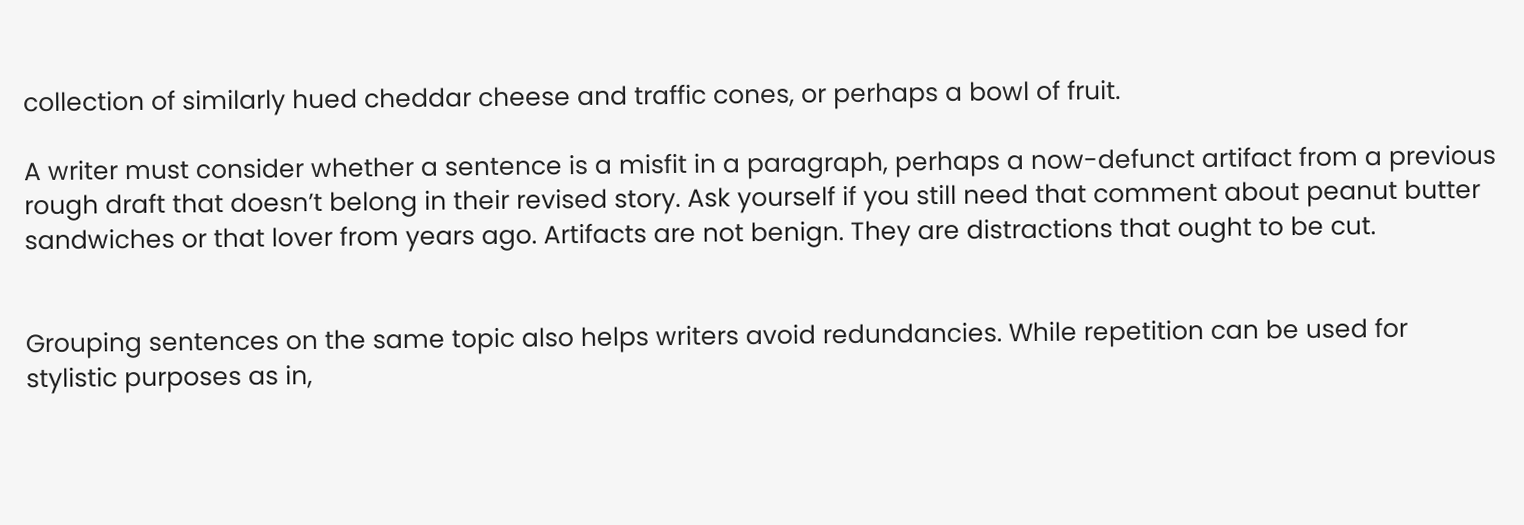collection of similarly hued cheddar cheese and traffic cones, or perhaps a bowl of fruit.

A writer must consider whether a sentence is a misfit in a paragraph, perhaps a now-defunct artifact from a previous rough draft that doesn’t belong in their revised story. Ask yourself if you still need that comment about peanut butter sandwiches or that lover from years ago. Artifacts are not benign. They are distractions that ought to be cut.


Grouping sentences on the same topic also helps writers avoid redundancies. While repetition can be used for stylistic purposes as in,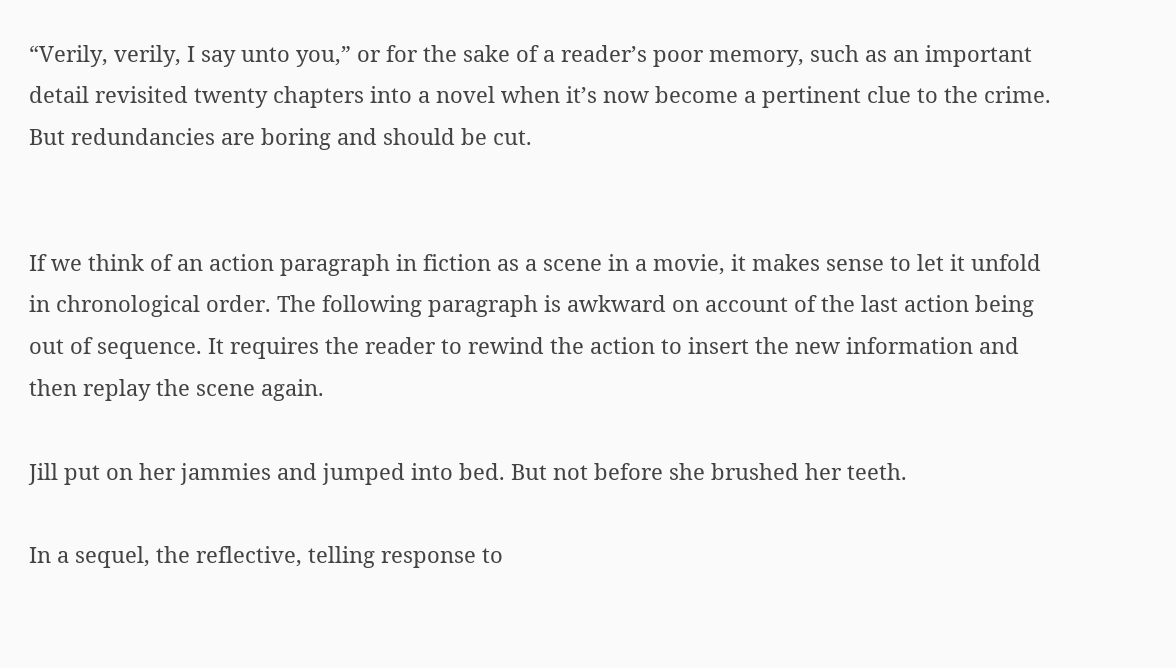“Verily, verily, I say unto you,” or for the sake of a reader’s poor memory, such as an important detail revisited twenty chapters into a novel when it’s now become a pertinent clue to the crime. But redundancies are boring and should be cut.


If we think of an action paragraph in fiction as a scene in a movie, it makes sense to let it unfold in chronological order. The following paragraph is awkward on account of the last action being out of sequence. It requires the reader to rewind the action to insert the new information and then replay the scene again.

Jill put on her jammies and jumped into bed. But not before she brushed her teeth.

In a sequel, the reflective, telling response to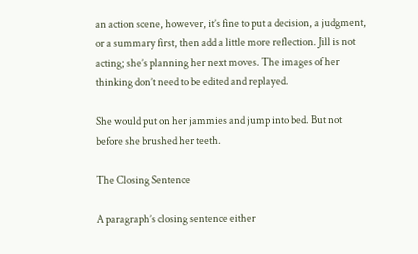an action scene, however, it’s fine to put a decision, a judgment, or a summary first, then add a little more reflection. Jill is not acting; she’s planning her next moves. The images of her thinking don’t need to be edited and replayed.

She would put on her jammies and jump into bed. But not before she brushed her teeth.

The Closing Sentence

A paragraph’s closing sentence either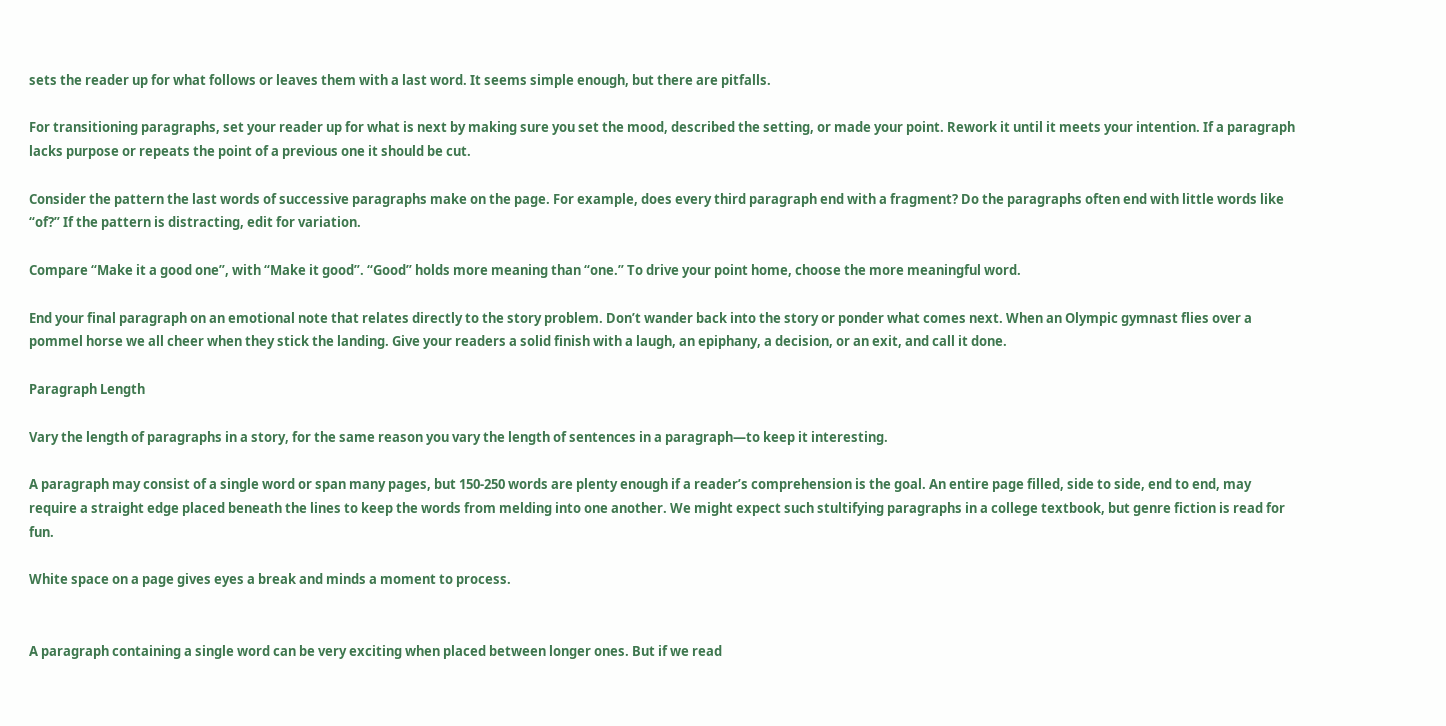sets the reader up for what follows or leaves them with a last word. It seems simple enough, but there are pitfalls.

For transitioning paragraphs, set your reader up for what is next by making sure you set the mood, described the setting, or made your point. Rework it until it meets your intention. If a paragraph lacks purpose or repeats the point of a previous one it should be cut.

Consider the pattern the last words of successive paragraphs make on the page. For example, does every third paragraph end with a fragment? Do the paragraphs often end with little words like “of?” If the pattern is distracting, edit for variation.

Compare “Make it a good one”, with “Make it good”. “Good” holds more meaning than “one.” To drive your point home, choose the more meaningful word.

End your final paragraph on an emotional note that relates directly to the story problem. Don’t wander back into the story or ponder what comes next. When an Olympic gymnast flies over a pommel horse we all cheer when they stick the landing. Give your readers a solid finish with a laugh, an epiphany, a decision, or an exit, and call it done.

Paragraph Length

Vary the length of paragraphs in a story, for the same reason you vary the length of sentences in a paragraph—to keep it interesting.

A paragraph may consist of a single word or span many pages, but 150-250 words are plenty enough if a reader’s comprehension is the goal. An entire page filled, side to side, end to end, may require a straight edge placed beneath the lines to keep the words from melding into one another. We might expect such stultifying paragraphs in a college textbook, but genre fiction is read for fun.

White space on a page gives eyes a break and minds a moment to process.


A paragraph containing a single word can be very exciting when placed between longer ones. But if we read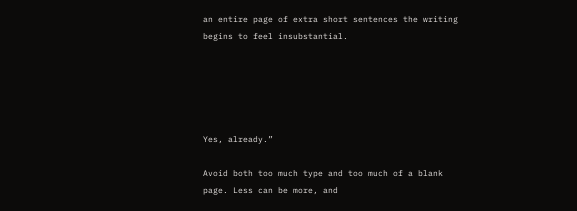an entire page of extra short sentences the writing begins to feel insubstantial.





Yes, already.”

Avoid both too much type and too much of a blank page. Less can be more, and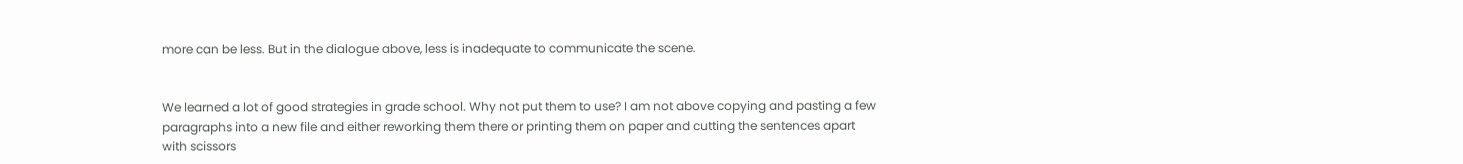more can be less. But in the dialogue above, less is inadequate to communicate the scene.


We learned a lot of good strategies in grade school. Why not put them to use? I am not above copying and pasting a few paragraphs into a new file and either reworking them there or printing them on paper and cutting the sentences apart with scissors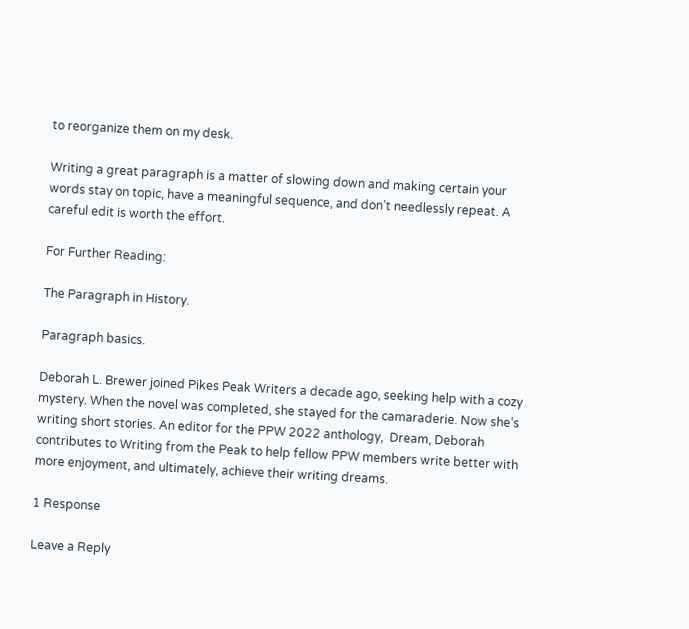to reorganize them on my desk.

Writing a great paragraph is a matter of slowing down and making certain your words stay on topic, have a meaningful sequence, and don’t needlessly repeat. A careful edit is worth the effort.

For Further Reading:

The Paragraph in History.

Paragraph basics.

Deborah L. Brewer joined Pikes Peak Writers a decade ago, seeking help with a cozy mystery. When the novel was completed, she stayed for the camaraderie. Now she’s writing short stories. An editor for the PPW 2022 anthology,  Dream, Deborah contributes to Writing from the Peak to help fellow PPW members write better with more enjoyment, and ultimately, achieve their writing dreams.

1 Response

Leave a Reply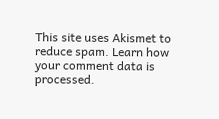This site uses Akismet to reduce spam. Learn how your comment data is processed.